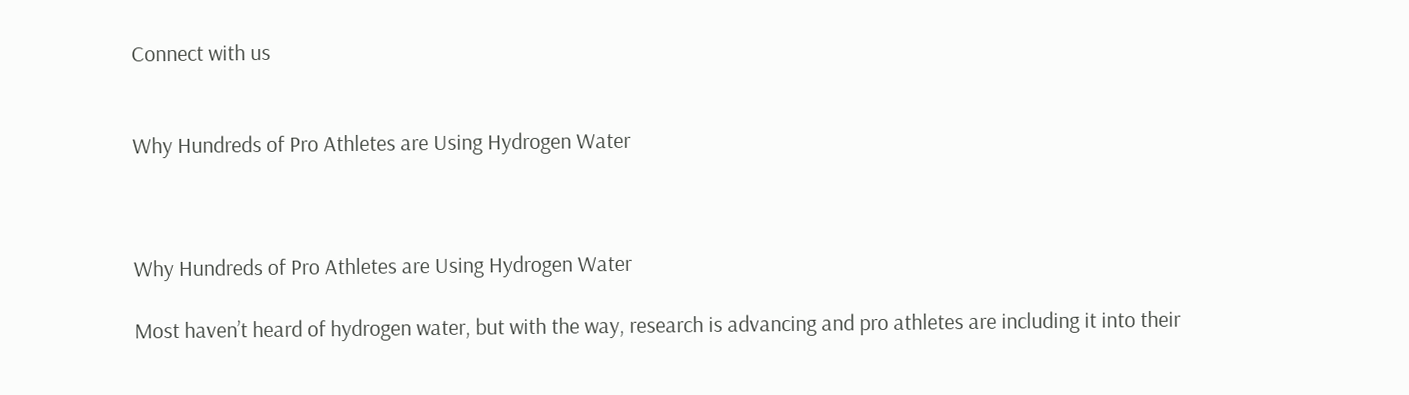Connect with us


Why Hundreds of Pro Athletes are Using Hydrogen Water



Why Hundreds of Pro Athletes are Using Hydrogen Water

Most haven’t heard of hydrogen water, but with the way, research is advancing and pro athletes are including it into their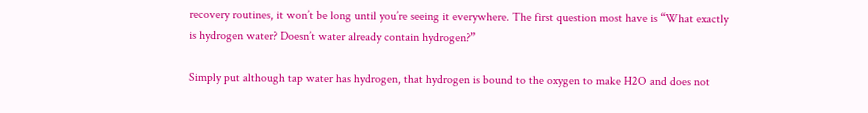recovery routines, it won’t be long until you’re seeing it everywhere. The first question most have is “What exactly is hydrogen water? Doesn’t water already contain hydrogen?”

Simply put although tap water has hydrogen, that hydrogen is bound to the oxygen to make H2O and does not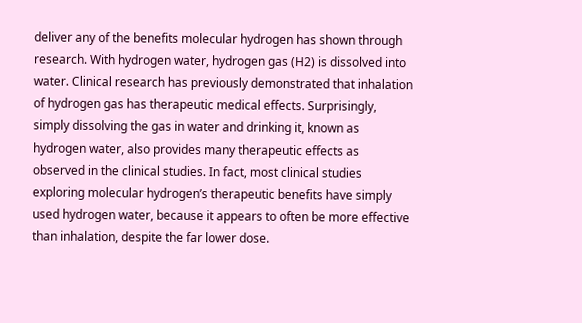deliver any of the benefits molecular hydrogen has shown through research. With hydrogen water, hydrogen gas (H2) is dissolved into water. Clinical research has previously demonstrated that inhalation of hydrogen gas has therapeutic medical effects. Surprisingly, simply dissolving the gas in water and drinking it, known as hydrogen water, also provides many therapeutic effects as observed in the clinical studies. In fact, most clinical studies exploring molecular hydrogen’s therapeutic benefits have simply used hydrogen water, because it appears to often be more effective than inhalation, despite the far lower dose.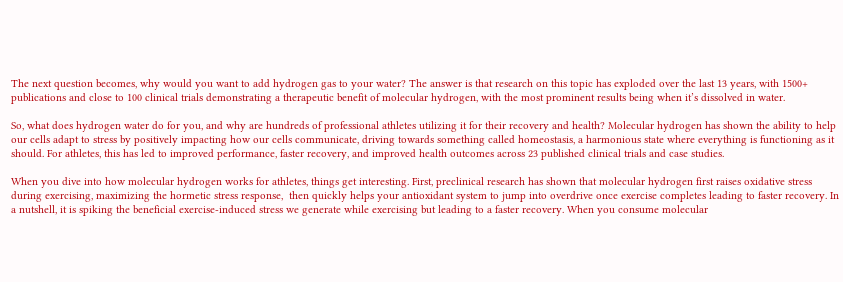The next question becomes, why would you want to add hydrogen gas to your water? The answer is that research on this topic has exploded over the last 13 years, with 1500+ publications and close to 100 clinical trials demonstrating a therapeutic benefit of molecular hydrogen, with the most prominent results being when it’s dissolved in water.

So, what does hydrogen water do for you, and why are hundreds of professional athletes utilizing it for their recovery and health? Molecular hydrogen has shown the ability to help our cells adapt to stress by positively impacting how our cells communicate, driving towards something called homeostasis, a harmonious state where everything is functioning as it should. For athletes, this has led to improved performance, faster recovery, and improved health outcomes across 23 published clinical trials and case studies.

When you dive into how molecular hydrogen works for athletes, things get interesting. First, preclinical research has shown that molecular hydrogen first raises oxidative stress during exercising, maximizing the hormetic stress response,  then quickly helps your antioxidant system to jump into overdrive once exercise completes leading to faster recovery. In a nutshell, it is spiking the beneficial exercise-induced stress we generate while exercising but leading to a faster recovery. When you consume molecular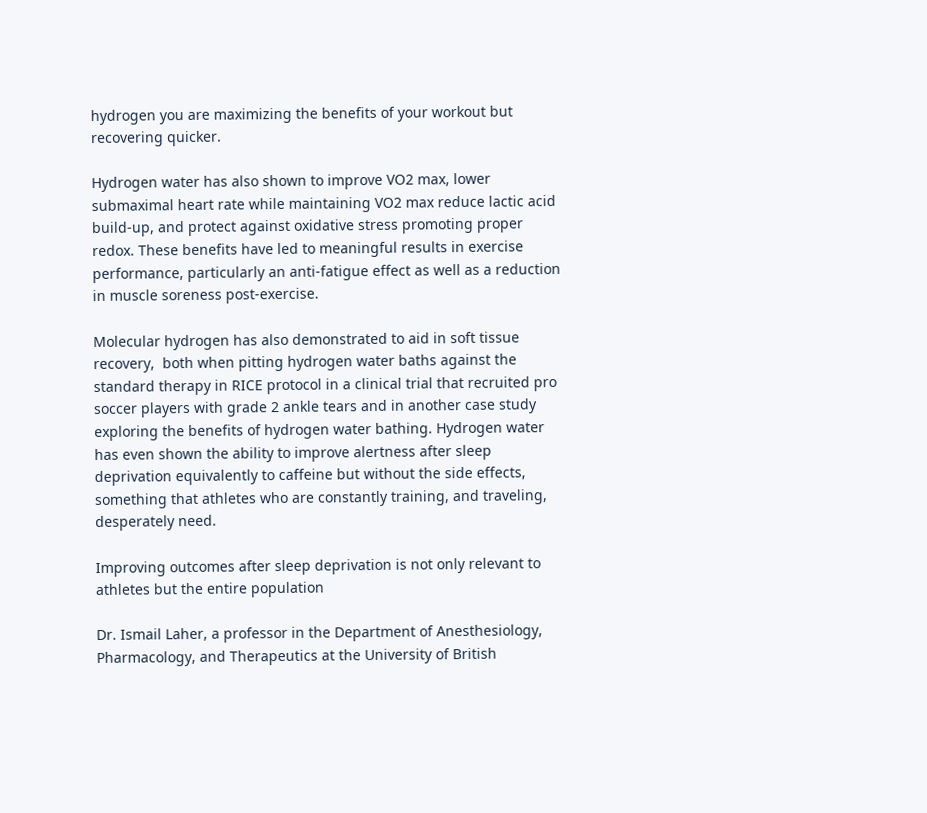hydrogen you are maximizing the benefits of your workout but recovering quicker.

Hydrogen water has also shown to improve VO2 max, lower submaximal heart rate while maintaining VO2 max reduce lactic acid build-up, and protect against oxidative stress promoting proper redox. These benefits have led to meaningful results in exercise performance, particularly an anti-fatigue effect as well as a reduction in muscle soreness post-exercise.

Molecular hydrogen has also demonstrated to aid in soft tissue recovery,  both when pitting hydrogen water baths against the standard therapy in RICE protocol in a clinical trial that recruited pro soccer players with grade 2 ankle tears and in another case study exploring the benefits of hydrogen water bathing. Hydrogen water has even shown the ability to improve alertness after sleep deprivation equivalently to caffeine but without the side effects, something that athletes who are constantly training, and traveling, desperately need.

Improving outcomes after sleep deprivation is not only relevant to athletes but the entire population

Dr. Ismail Laher, a professor in the Department of Anesthesiology, Pharmacology, and Therapeutics at the University of British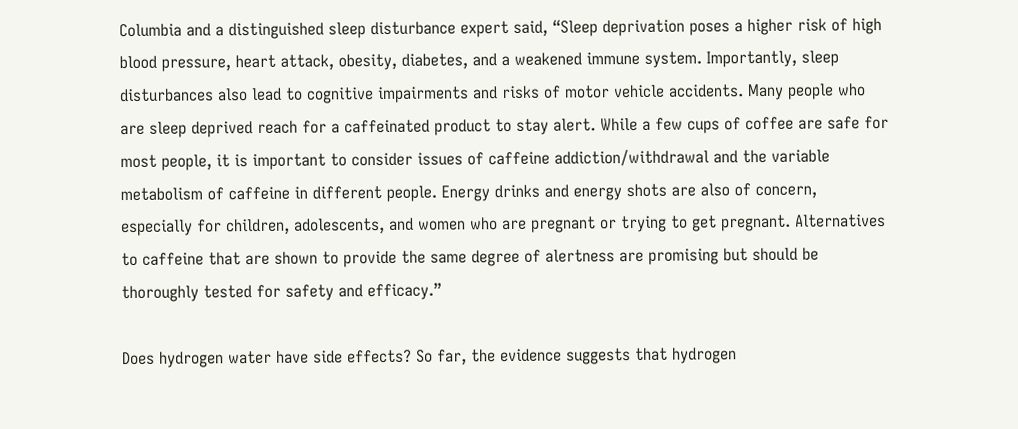Columbia and a distinguished sleep disturbance expert said, “Sleep deprivation poses a higher risk of high blood pressure, heart attack, obesity, diabetes, and a weakened immune system. Importantly, sleep disturbances also lead to cognitive impairments and risks of motor vehicle accidents. Many people who are sleep deprived reach for a caffeinated product to stay alert. While a few cups of coffee are safe for most people, it is important to consider issues of caffeine addiction/withdrawal and the variable metabolism of caffeine in different people. Energy drinks and energy shots are also of concern, especially for children, adolescents, and women who are pregnant or trying to get pregnant. Alternatives to caffeine that are shown to provide the same degree of alertness are promising but should be thoroughly tested for safety and efficacy.”

Does hydrogen water have side effects? So far, the evidence suggests that hydrogen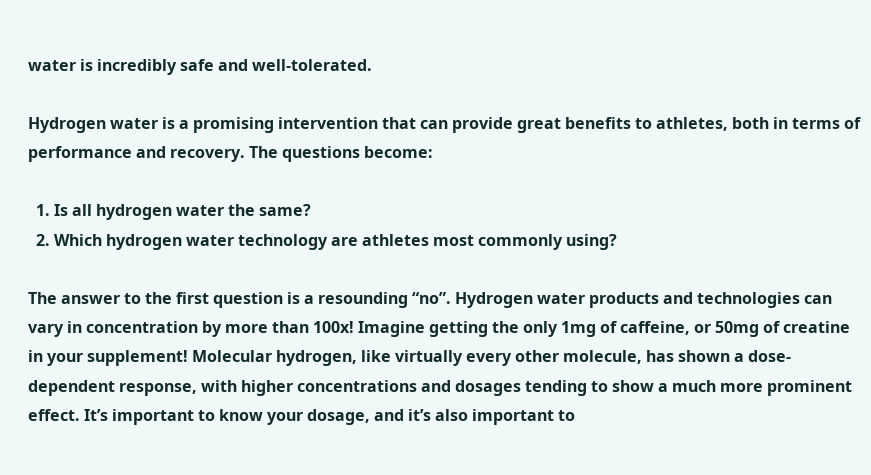water is incredibly safe and well-tolerated.

Hydrogen water is a promising intervention that can provide great benefits to athletes, both in terms of performance and recovery. The questions become:

  1. Is all hydrogen water the same?
  2. Which hydrogen water technology are athletes most commonly using?

The answer to the first question is a resounding “no”. Hydrogen water products and technologies can vary in concentration by more than 100x! Imagine getting the only 1mg of caffeine, or 50mg of creatine in your supplement! Molecular hydrogen, like virtually every other molecule, has shown a dose-dependent response, with higher concentrations and dosages tending to show a much more prominent effect. It’s important to know your dosage, and it’s also important to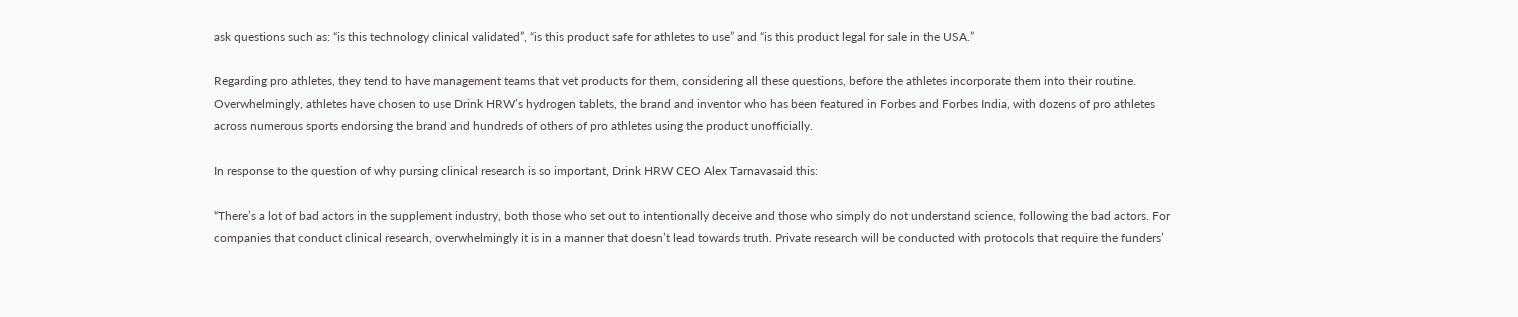ask questions such as: “is this technology clinical validated”, “is this product safe for athletes to use” and “is this product legal for sale in the USA.”

Regarding pro athletes, they tend to have management teams that vet products for them, considering all these questions, before the athletes incorporate them into their routine. Overwhelmingly, athletes have chosen to use Drink HRW’s hydrogen tablets, the brand and inventor who has been featured in Forbes and Forbes India, with dozens of pro athletes across numerous sports endorsing the brand and hundreds of others of pro athletes using the product unofficially.

In response to the question of why pursing clinical research is so important, Drink HRW CEO Alex Tarnavasaid this:

“There’s a lot of bad actors in the supplement industry, both those who set out to intentionally deceive and those who simply do not understand science, following the bad actors. For companies that conduct clinical research, overwhelmingly it is in a manner that doesn’t lead towards truth. Private research will be conducted with protocols that require the funders’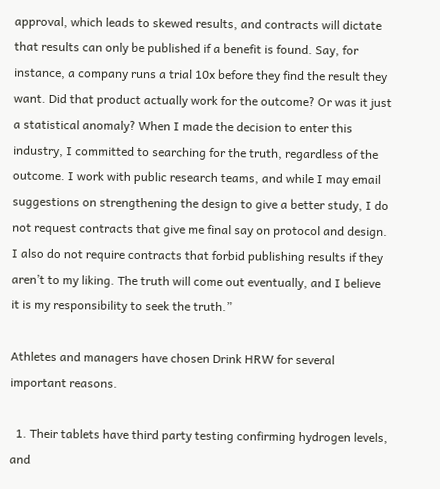approval, which leads to skewed results, and contracts will dictate that results can only be published if a benefit is found. Say, for instance, a company runs a trial 10x before they find the result they want. Did that product actually work for the outcome? Or was it just a statistical anomaly? When I made the decision to enter this industry, I committed to searching for the truth, regardless of the outcome. I work with public research teams, and while I may email suggestions on strengthening the design to give a better study, I do not request contracts that give me final say on protocol and design. I also do not require contracts that forbid publishing results if they aren’t to my liking. The truth will come out eventually, and I believe it is my responsibility to seek the truth.”

Athletes and managers have chosen Drink HRW for several important reasons.

  1. Their tablets have third party testing confirming hydrogen levels, and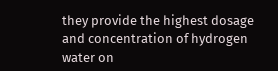they provide the highest dosage and concentration of hydrogen water on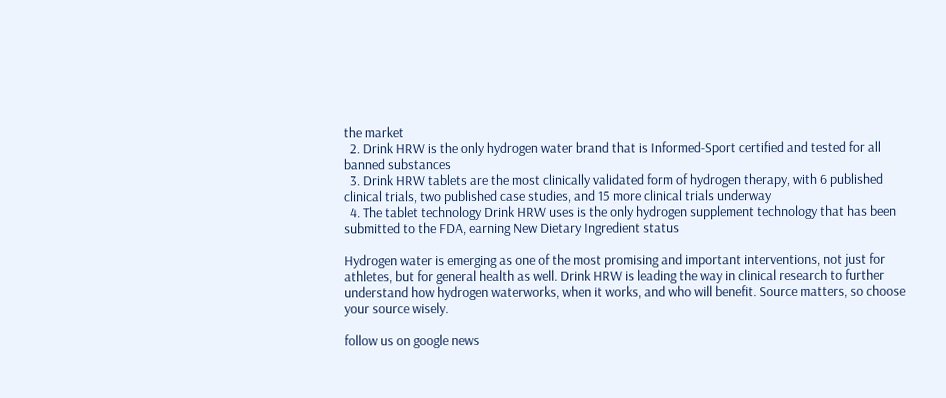the market
  2. Drink HRW is the only hydrogen water brand that is Informed-Sport certified and tested for all banned substances
  3. Drink HRW tablets are the most clinically validated form of hydrogen therapy, with 6 published clinical trials, two published case studies, and 15 more clinical trials underway
  4. The tablet technology Drink HRW uses is the only hydrogen supplement technology that has been submitted to the FDA, earning New Dietary Ingredient status

Hydrogen water is emerging as one of the most promising and important interventions, not just for athletes, but for general health as well. Drink HRW is leading the way in clinical research to further understand how hydrogen waterworks, when it works, and who will benefit. Source matters, so choose your source wisely.

follow us on google news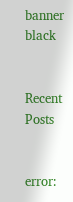banner black


Recent Posts


error: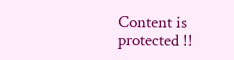Content is protected !!